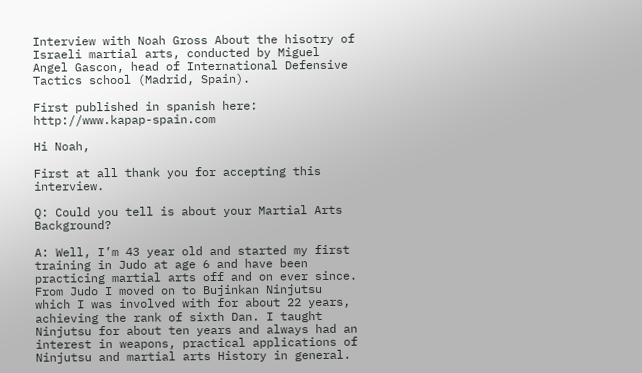Interview with Noah Gross About the hisotry of Israeli martial arts, conducted by Miguel Angel Gascon, head of International Defensive Tactics school (Madrid, Spain).

First published in spanish here: http://www.kapap-spain.com

Hi Noah,

First at all thank you for accepting this interview.

Q: Could you tell is about your Martial Arts Background?

A: Well, I’m 43 year old and started my first training in Judo at age 6 and have been practicing martial arts off and on ever since. From Judo I moved on to Bujinkan Ninjutsu which I was involved with for about 22 years, achieving the rank of sixth Dan. I taught Ninjutsu for about ten years and always had an interest in weapons, practical applications of Ninjutsu and martial arts History in general.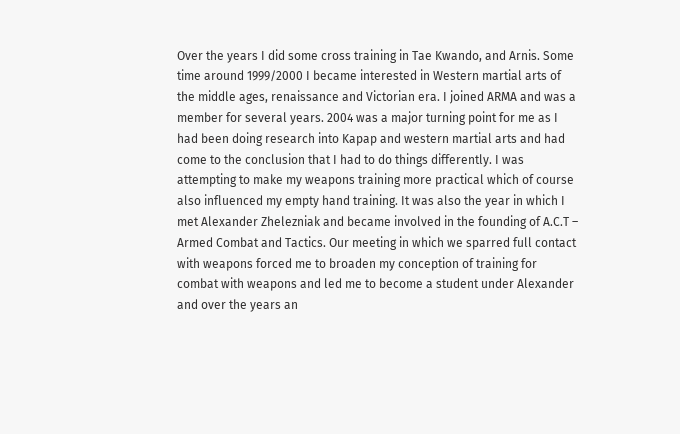Over the years I did some cross training in Tae Kwando, and Arnis. Some time around 1999/2000 I became interested in Western martial arts of the middle ages, renaissance and Victorian era. I joined ARMA and was a member for several years. 2004 was a major turning point for me as I had been doing research into Kapap and western martial arts and had come to the conclusion that I had to do things differently. I was attempting to make my weapons training more practical which of course also influenced my empty hand training. It was also the year in which I met Alexander Zhelezniak and became involved in the founding of A.C.T – Armed Combat and Tactics. Our meeting in which we sparred full contact with weapons forced me to broaden my conception of training for combat with weapons and led me to become a student under Alexander and over the years an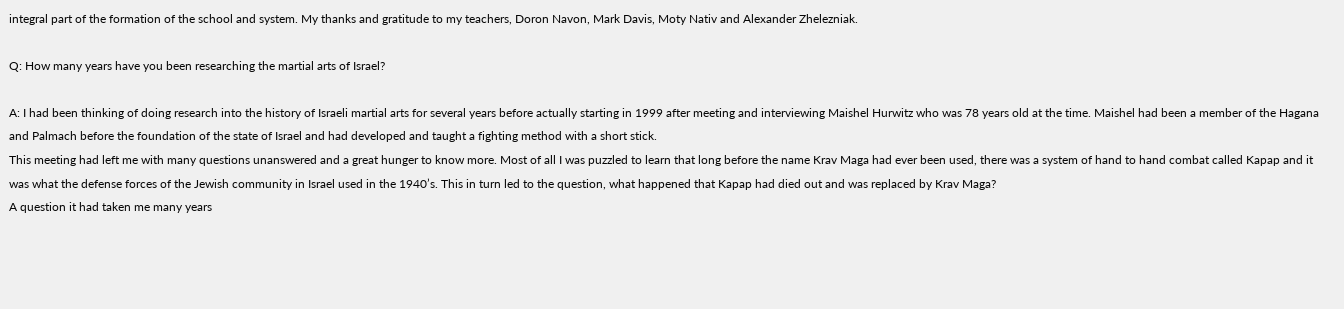integral part of the formation of the school and system. My thanks and gratitude to my teachers, Doron Navon, Mark Davis, Moty Nativ and Alexander Zhelezniak.

Q: How many years have you been researching the martial arts of Israel?

A: I had been thinking of doing research into the history of Israeli martial arts for several years before actually starting in 1999 after meeting and interviewing Maishel Hurwitz who was 78 years old at the time. Maishel had been a member of the Hagana and Palmach before the foundation of the state of Israel and had developed and taught a fighting method with a short stick.
This meeting had left me with many questions unanswered and a great hunger to know more. Most of all I was puzzled to learn that long before the name Krav Maga had ever been used, there was a system of hand to hand combat called Kapap and it was what the defense forces of the Jewish community in Israel used in the 1940’s. This in turn led to the question, what happened that Kapap had died out and was replaced by Krav Maga?
A question it had taken me many years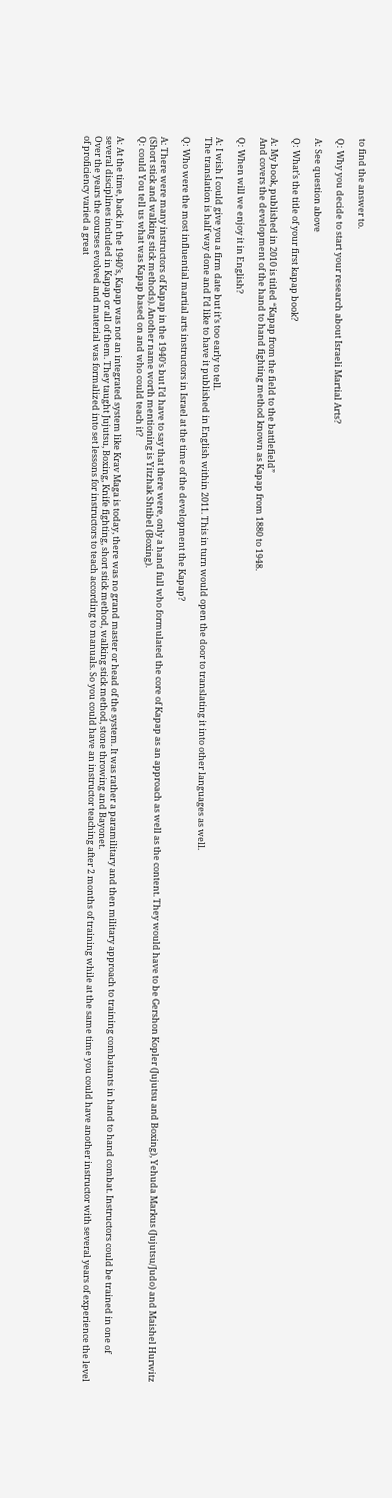to find the answer to.

Q: Why you decide to start your research about Israeli Martial Arts?

A: See question above

Q: What’s the title of your first kapap book?

A: My book, published in 2010 is titled “Kapap from the field to the battlefield”
And covers the development of the hand to hand fighting method known as Kapap from 1880 to 1948.

Q: When will we enjoy it in English?

A: I wish I could give you a firm date but it’s too early to tell.
The translation is half way done and I’d like to have it published in English within 2011. This in turn would open the door to translating it into other languages as well.

Q: Who were the most influential martial arts instructors in Israel at the time of the development the Kapap?

A: There were many instructors of Kapap in the 1940’s but I’d have to say that there were, only a hand full who formulated the core of Kapap as an approach as well as the content. They would have to be Gershon Kopler (Jujutsu and Boxing), Yehuda Markus (Jujutsu/Judo) and Maishel Hurwitz (Short stick and walking stick methods). Another name worth mentioning is Yitzhak Shtibel (Boxing).
Q: could You tell us what was Kapap based on and who could teach it?

A: At the time, back in the 1940’s, Kapap was not an integrated system like Krav Maga is today, there was no grand master or head of the system. It was rather a paramilitary and then military approach to training combatants in hand to hand combat. Instructors could be trained in one of several disciplines included in Kapap or all of them. They taught Jujutsu, Boxing, Knife fighting, short stick method, walking stick method, stone throwing and Bayonet.
Over the years the courses evolved and material was formalized into set lessons for instructors to teach according to manuals. So you could have an instructor teaching after 2 months of training while at the same time you could have another instructor with several years of experience the level of proficiency varied a great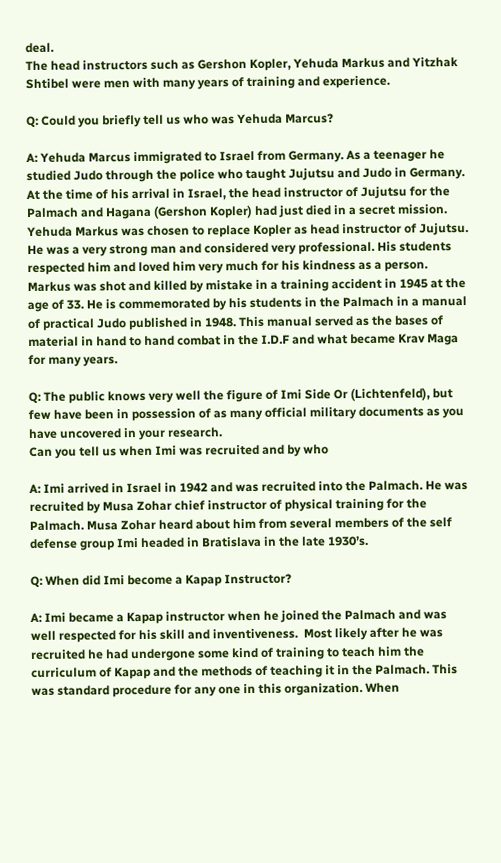deal.
The head instructors such as Gershon Kopler, Yehuda Markus and Yitzhak Shtibel were men with many years of training and experience.

Q: Could you briefly tell us who was Yehuda Marcus?

A: Yehuda Marcus immigrated to Israel from Germany. As a teenager he studied Judo through the police who taught Jujutsu and Judo in Germany.
At the time of his arrival in Israel, the head instructor of Jujutsu for the Palmach and Hagana (Gershon Kopler) had just died in a secret mission.
Yehuda Markus was chosen to replace Kopler as head instructor of Jujutsu.
He was a very strong man and considered very professional. His students respected him and loved him very much for his kindness as a person.
Markus was shot and killed by mistake in a training accident in 1945 at the age of 33. He is commemorated by his students in the Palmach in a manual of practical Judo published in 1948. This manual served as the bases of material in hand to hand combat in the I.D.F and what became Krav Maga for many years.

Q: The public knows very well the figure of Imi Side Or (Lichtenfeld), but few have been in possession of as many official military documents as you have uncovered in your research.
Can you tell us when Imi was recruited and by who

A: Imi arrived in Israel in 1942 and was recruited into the Palmach. He was recruited by Musa Zohar chief instructor of physical training for the Palmach. Musa Zohar heard about him from several members of the self defense group Imi headed in Bratislava in the late 1930’s.

Q: When did Imi become a Kapap Instructor?

A: Imi became a Kapap instructor when he joined the Palmach and was well respected for his skill and inventiveness.  Most likely after he was recruited he had undergone some kind of training to teach him the curriculum of Kapap and the methods of teaching it in the Palmach. This was standard procedure for any one in this organization. When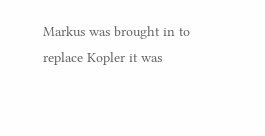Markus was brought in to replace Kopler it was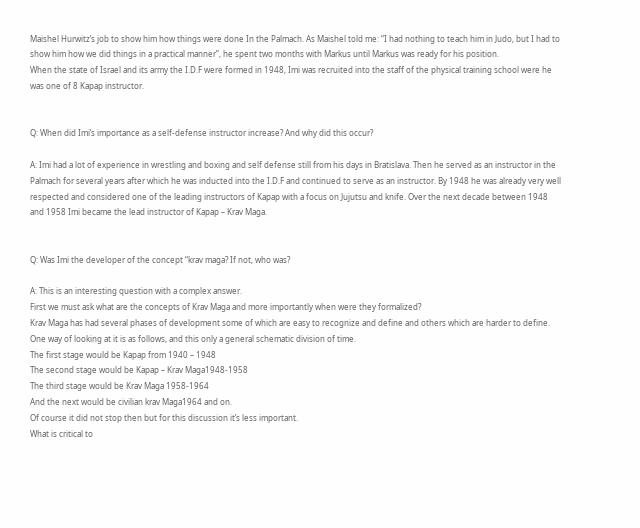Maishel Hurwitz’s job to show him how things were done In the Palmach. As Maishel told me: “I had nothing to teach him in Judo, but I had to show him how we did things in a practical manner”, he spent two months with Markus until Markus was ready for his position.
When the state of Israel and its army the I.D.F were formed in 1948, Imi was recruited into the staff of the physical training school were he was one of 8 Kapap instructor.


Q: When did Imi’s importance as a self-defense instructor increase? And why did this occur?

A: Imi had a lot of experience in wrestling and boxing and self defense still from his days in Bratislava. Then he served as an instructor in the Palmach for several years after which he was inducted into the I.D.F and continued to serve as an instructor. By 1948 he was already very well respected and considered one of the leading instructors of Kapap with a focus on Jujutsu and knife. Over the next decade between 1948 and 1958 Imi became the lead instructor of Kapap – Krav Maga.


Q: Was Imi the developer of the concept “krav maga? If not, who was?

A: This is an interesting question with a complex answer.
First we must ask what are the concepts of Krav Maga and more importantly when were they formalized?
Krav Maga has had several phases of development some of which are easy to recognize and define and others which are harder to define.
One way of looking at it is as follows, and this only a general schematic division of time.
The first stage would be Kapap from 1940 – 1948
The second stage would be Kapap – Krav Maga1948-1958
The third stage would be Krav Maga 1958-1964
And the next would be civilian krav Maga1964 and on.
Of course it did not stop then but for this discussion it’s less important.
What is critical to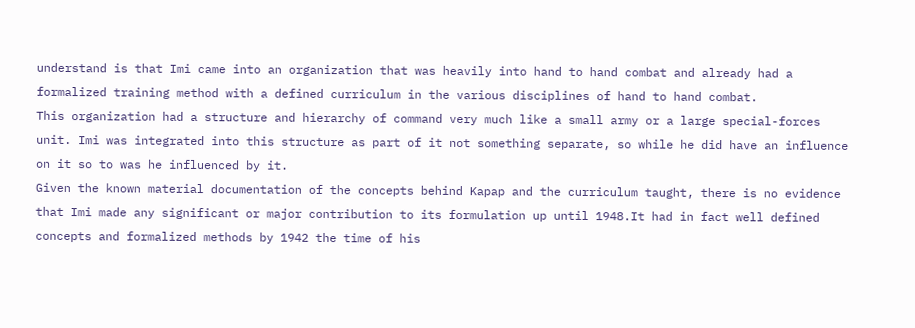understand is that Imi came into an organization that was heavily into hand to hand combat and already had a formalized training method with a defined curriculum in the various disciplines of hand to hand combat.
This organization had a structure and hierarchy of command very much like a small army or a large special-forces unit. Imi was integrated into this structure as part of it not something separate, so while he did have an influence on it so to was he influenced by it.
Given the known material documentation of the concepts behind Kapap and the curriculum taught, there is no evidence that Imi made any significant or major contribution to its formulation up until 1948.It had in fact well defined concepts and formalized methods by 1942 the time of his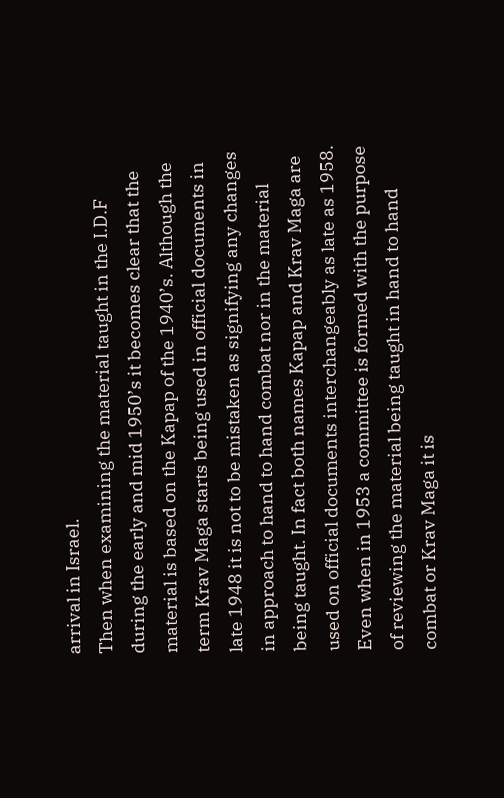arrival in Israel.
Then when examining the material taught in the I.D.F during the early and mid 1950’s it becomes clear that the material is based on the Kapap of the 1940’s. Although the term Krav Maga starts being used in official documents in late 1948 it is not to be mistaken as signifying any changes in approach to hand to hand combat nor in the material being taught. In fact both names Kapap and Krav Maga are used on official documents interchangeably as late as 1958.
Even when in 1953 a committee is formed with the purpose of reviewing the material being taught in hand to hand combat or Krav Maga it is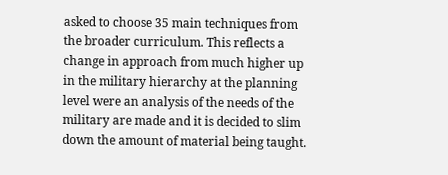asked to choose 35 main techniques from the broader curriculum. This reflects a change in approach from much higher up in the military hierarchy at the planning level were an analysis of the needs of the military are made and it is decided to slim down the amount of material being taught.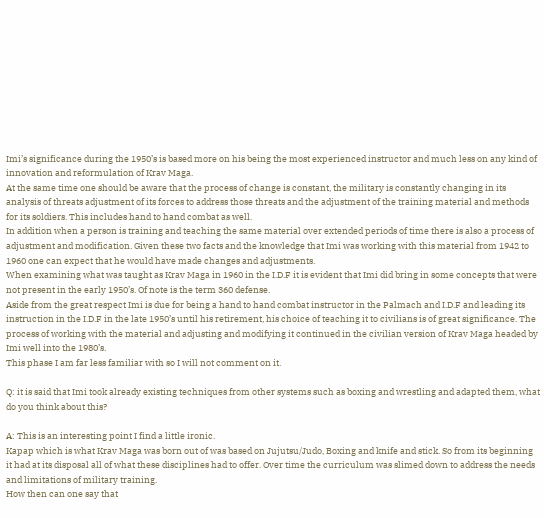Imi’s significance during the 1950’s is based more on his being the most experienced instructor and much less on any kind of innovation and reformulation of Krav Maga.
At the same time one should be aware that the process of change is constant, the military is constantly changing in its analysis of threats adjustment of its forces to address those threats and the adjustment of the training material and methods for its soldiers. This includes hand to hand combat as well.
In addition when a person is training and teaching the same material over extended periods of time there is also a process of adjustment and modification. Given these two facts and the knowledge that Imi was working with this material from 1942 to 1960 one can expect that he would have made changes and adjustments.
When examining what was taught as Krav Maga in 1960 in the I.D.F it is evident that Imi did bring in some concepts that were not present in the early 1950’s. Of note is the term 360 defense.
Aside from the great respect Imi is due for being a hand to hand combat instructor in the Palmach and I.D.F and leading its instruction in the I.D.F in the late 1950’s until his retirement, his choice of teaching it to civilians is of great significance. The process of working with the material and adjusting and modifying it continued in the civilian version of Krav Maga headed by Imi well into the 1980’s.
This phase I am far less familiar with so I will not comment on it.

Q: it is said that Imi took already existing techniques from other systems such as boxing and wrestling and adapted them, what do you think about this?

A: This is an interesting point I find a little ironic.
Kapap which is what Krav Maga was born out of was based on Jujutsu/Judo, Boxing and knife and stick. So from its beginning it had at its disposal all of what these disciplines had to offer. Over time the curriculum was slimed down to address the needs and limitations of military training.
How then can one say that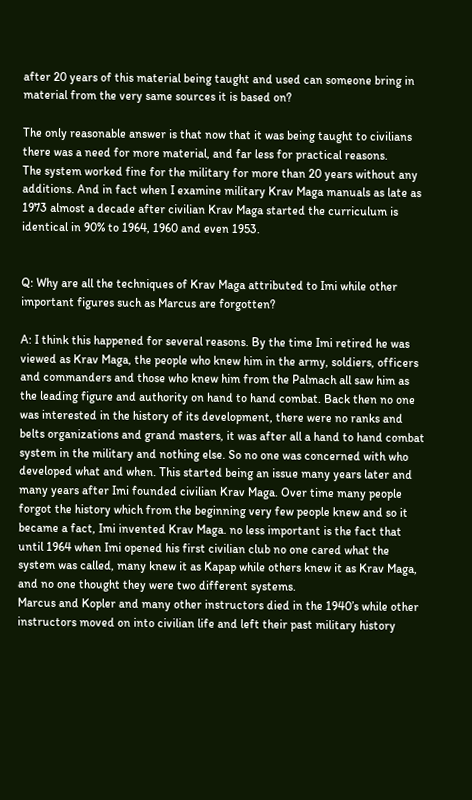after 20 years of this material being taught and used can someone bring in material from the very same sources it is based on?

The only reasonable answer is that now that it was being taught to civilians there was a need for more material, and far less for practical reasons.
The system worked fine for the military for more than 20 years without any additions. And in fact when I examine military Krav Maga manuals as late as 1973 almost a decade after civilian Krav Maga started the curriculum is identical in 90% to 1964, 1960 and even 1953.


Q: Why are all the techniques of Krav Maga attributed to Imi while other important figures such as Marcus are forgotten?

A: I think this happened for several reasons. By the time Imi retired he was viewed as Krav Maga, the people who knew him in the army, soldiers, officers and commanders and those who knew him from the Palmach all saw him as the leading figure and authority on hand to hand combat. Back then no one was interested in the history of its development, there were no ranks and belts organizations and grand masters, it was after all a hand to hand combat system in the military and nothing else. So no one was concerned with who developed what and when. This started being an issue many years later and many years after Imi founded civilian Krav Maga. Over time many people forgot the history which from the beginning very few people knew and so it became a fact, Imi invented Krav Maga. no less important is the fact that until 1964 when Imi opened his first civilian club no one cared what the system was called, many knew it as Kapap while others knew it as Krav Maga, and no one thought they were two different systems.
Marcus and Kopler and many other instructors died in the 1940’s while other instructors moved on into civilian life and left their past military history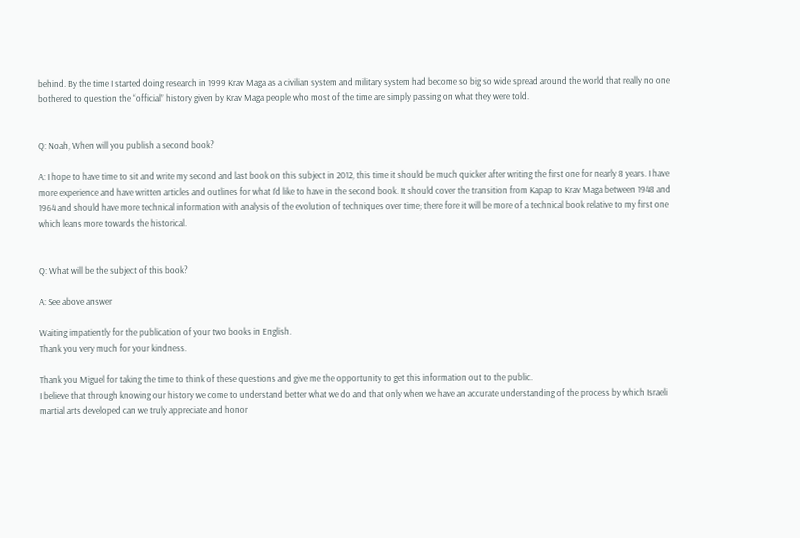behind. By the time I started doing research in 1999 Krav Maga as a civilian system and military system had become so big so wide spread around the world that really no one bothered to question the “official” history given by Krav Maga people who most of the time are simply passing on what they were told.


Q: Noah, When will you publish a second book?

A: I hope to have time to sit and write my second and last book on this subject in 2012, this time it should be much quicker after writing the first one for nearly 8 years. I have more experience and have written articles and outlines for what I’d like to have in the second book. It should cover the transition from Kapap to Krav Maga between 1948 and 1964 and should have more technical information with analysis of the evolution of techniques over time; there fore it will be more of a technical book relative to my first one which leans more towards the historical.


Q: What will be the subject of this book?

A: See above answer

Waiting impatiently for the publication of your two books in English.
Thank you very much for your kindness.

Thank you Miguel for taking the time to think of these questions and give me the opportunity to get this information out to the public.
I believe that through knowing our history we come to understand better what we do and that only when we have an accurate understanding of the process by which Israeli martial arts developed can we truly appreciate and honor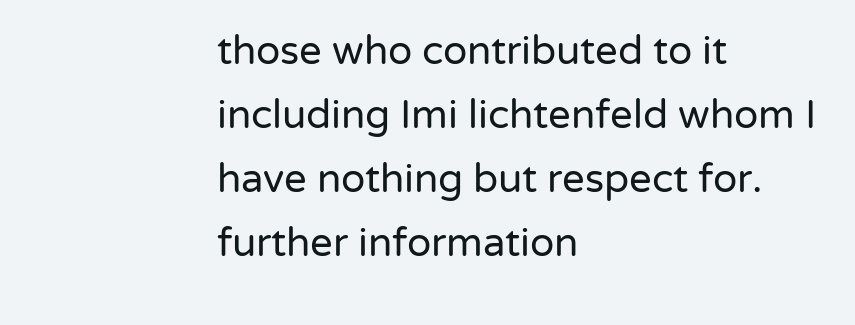those who contributed to it including Imi lichtenfeld whom I have nothing but respect for.
further information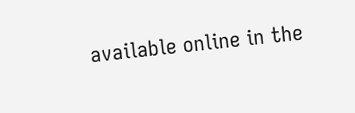available online in the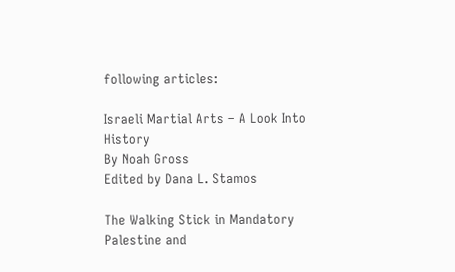following articles:

Israeli Martial Arts – A Look Into History
By Noah Gross
Edited by Dana L. Stamos

The Walking Stick in Mandatory Palestine and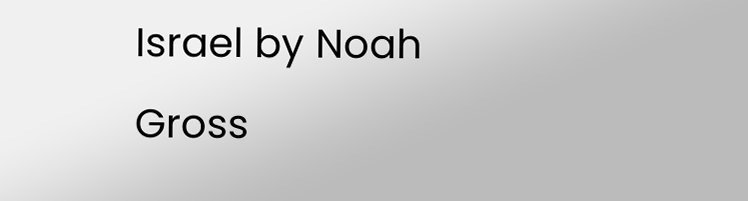Israel by Noah Gross